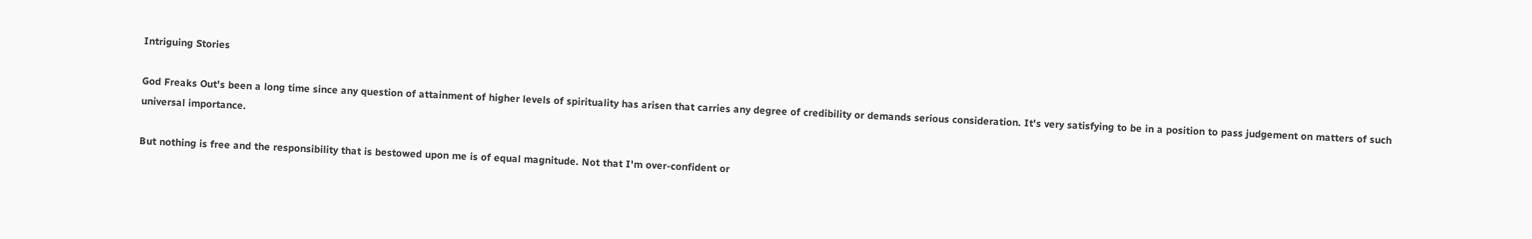Intriguing Stories

God Freaks Out's been a long time since any question of attainment of higher levels of spirituality has arisen that carries any degree of credibility or demands serious consideration. It's very satisfying to be in a position to pass judgement on matters of such universal importance.

But nothing is free and the responsibility that is bestowed upon me is of equal magnitude. Not that I'm over-confident or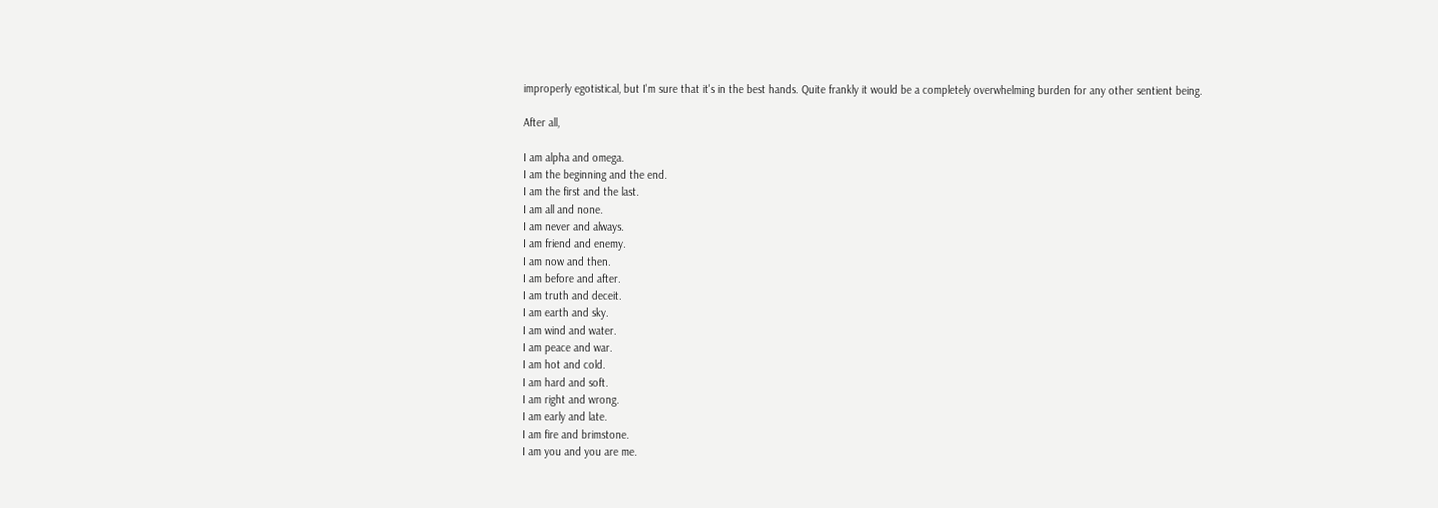improperly egotistical, but I'm sure that it's in the best hands. Quite frankly it would be a completely overwhelming burden for any other sentient being.

After all,

I am alpha and omega.
I am the beginning and the end.
I am the first and the last.
I am all and none.
I am never and always.
I am friend and enemy.
I am now and then.
I am before and after.
I am truth and deceit.
I am earth and sky.
I am wind and water.
I am peace and war.
I am hot and cold.
I am hard and soft.
I am right and wrong.
I am early and late.
I am fire and brimstone.
I am you and you are me.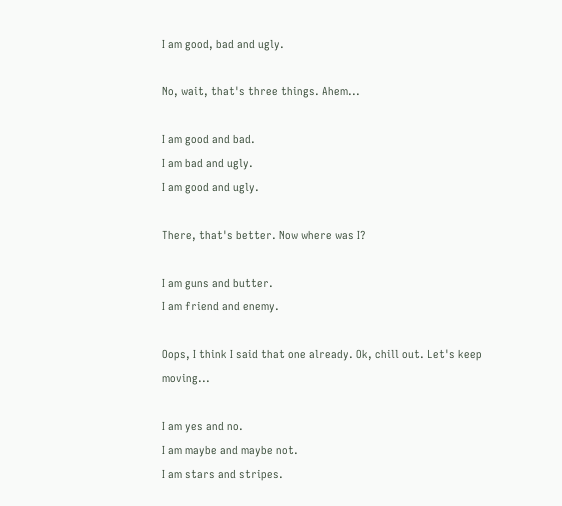I am good, bad and ugly.

No, wait, that's three things. Ahem...

I am good and bad.
I am bad and ugly.
I am good and ugly.

There, that's better. Now where was I?

I am guns and butter.
I am friend and enemy.

Oops, I think I said that one already. Ok, chill out. Let's keep moving...

I am yes and no.
I am maybe and maybe not.
I am stars and stripes.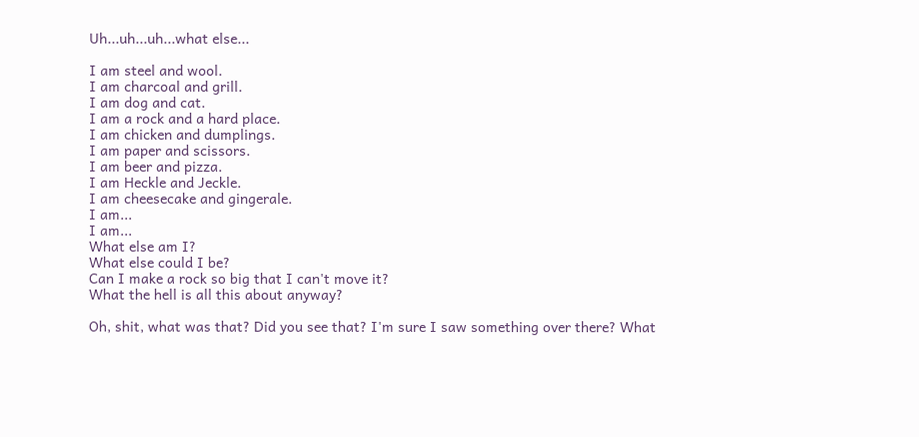Uh...uh...uh...what else...

I am steel and wool.
I am charcoal and grill.
I am dog and cat.
I am a rock and a hard place.
I am chicken and dumplings.
I am paper and scissors.
I am beer and pizza.
I am Heckle and Jeckle.
I am cheesecake and gingerale.
I am...
I am...
What else am I?
What else could I be?
Can I make a rock so big that I can't move it?
What the hell is all this about anyway?

Oh, shit, what was that? Did you see that? I'm sure I saw something over there? What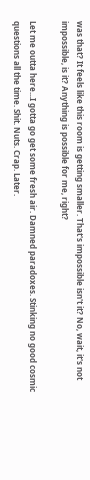was that? It feels like this room is getting smaller. That's impossible isn't it? No, wait, it's not impossible, is it? Anything is possible for me, right?

Let me outta here...I gotta go get some fresh air. Damned paradoxes. Stinking no good cosmic questions all the time. Shit. Nuts. Crap. Later.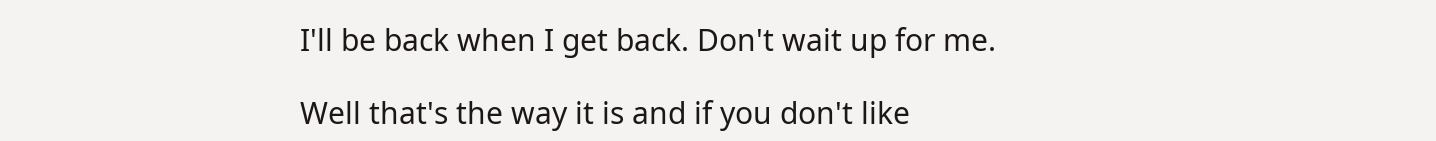I'll be back when I get back. Don't wait up for me.

Well that's the way it is and if you don't like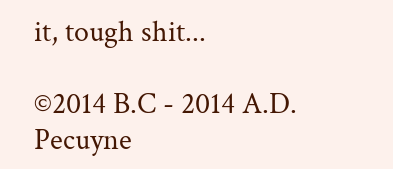it, tough shit...

©2014 B.C - 2014 A.D. Pecuyne